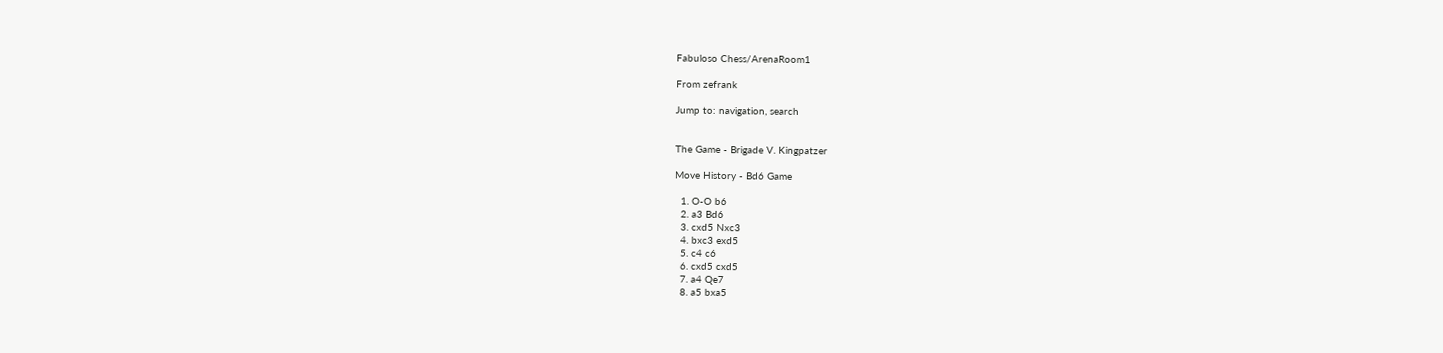Fabuloso Chess/ArenaRoom1

From zefrank

Jump to: navigation, search


The Game - Brigade V. Kingpatzer

Move History - Bd6 Game

  1. O-O b6
  2. a3 Bd6
  3. cxd5 Nxc3
  4. bxc3 exd5
  5. c4 c6
  6. cxd5 cxd5
  7. a4 Qe7
  8. a5 bxa5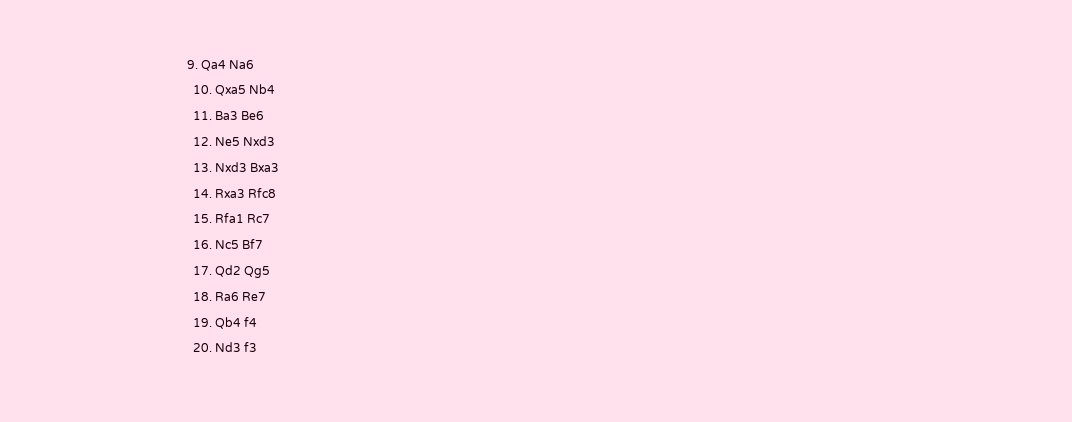9. Qa4 Na6
  10. Qxa5 Nb4
  11. Ba3 Be6
  12. Ne5 Nxd3
  13. Nxd3 Bxa3
  14. Rxa3 Rfc8
  15. Rfa1 Rc7
  16. Nc5 Bf7
  17. Qd2 Qg5
  18. Ra6 Re7
  19. Qb4 f4
  20. Nd3 f3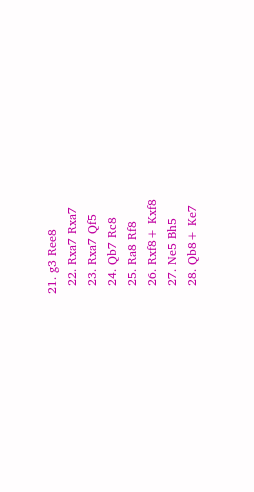21. g3 Ree8
  22. Rxa7 Rxa7
  23. Rxa7 Qf5
  24. Qb7 Rc8
  25. Ra8 Rf8
  26. Rxf8+ Kxf8
  27. Ne5 Bh5
  28. Qb8+ Ke7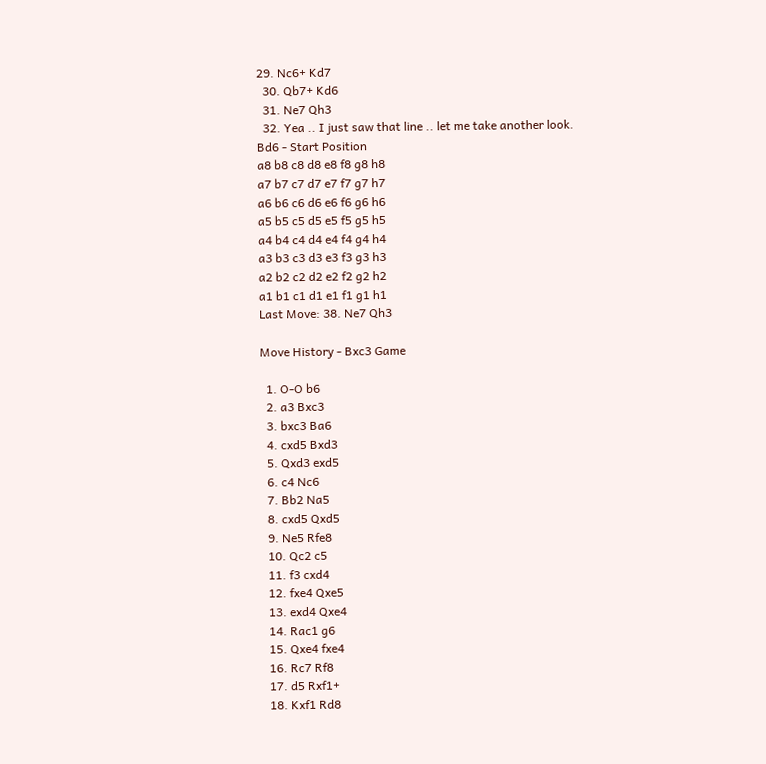29. Nc6+ Kd7
  30. Qb7+ Kd6
  31. Ne7 Qh3
  32. Yea .. I just saw that line .. let me take another look.
Bd6 - Start Position
a8 b8 c8 d8 e8 f8 g8 h8
a7 b7 c7 d7 e7 f7 g7 h7
a6 b6 c6 d6 e6 f6 g6 h6
a5 b5 c5 d5 e5 f5 g5 h5
a4 b4 c4 d4 e4 f4 g4 h4
a3 b3 c3 d3 e3 f3 g3 h3
a2 b2 c2 d2 e2 f2 g2 h2
a1 b1 c1 d1 e1 f1 g1 h1
Last Move: 38. Ne7 Qh3

Move History - Bxc3 Game

  1. O-O b6
  2. a3 Bxc3
  3. bxc3 Ba6
  4. cxd5 Bxd3
  5. Qxd3 exd5
  6. c4 Nc6
  7. Bb2 Na5
  8. cxd5 Qxd5
  9. Ne5 Rfe8
  10. Qc2 c5
  11. f3 cxd4
  12. fxe4 Qxe5
  13. exd4 Qxe4
  14. Rac1 g6
  15. Qxe4 fxe4
  16. Rc7 Rf8
  17. d5 Rxf1+
  18. Kxf1 Rd8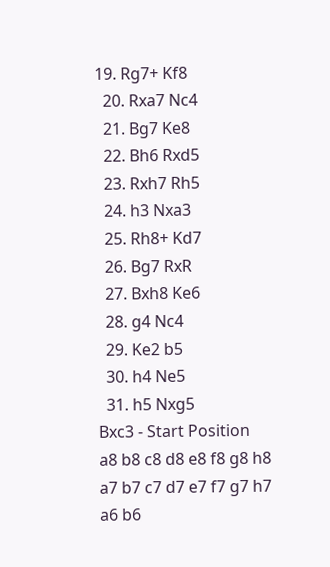19. Rg7+ Kf8
  20. Rxa7 Nc4
  21. Bg7 Ke8
  22. Bh6 Rxd5
  23. Rxh7 Rh5
  24. h3 Nxa3
  25. Rh8+ Kd7
  26. Bg7 RxR
  27. Bxh8 Ke6
  28. g4 Nc4
  29. Ke2 b5
  30. h4 Ne5
  31. h5 Nxg5
Bxc3 - Start Position
a8 b8 c8 d8 e8 f8 g8 h8
a7 b7 c7 d7 e7 f7 g7 h7
a6 b6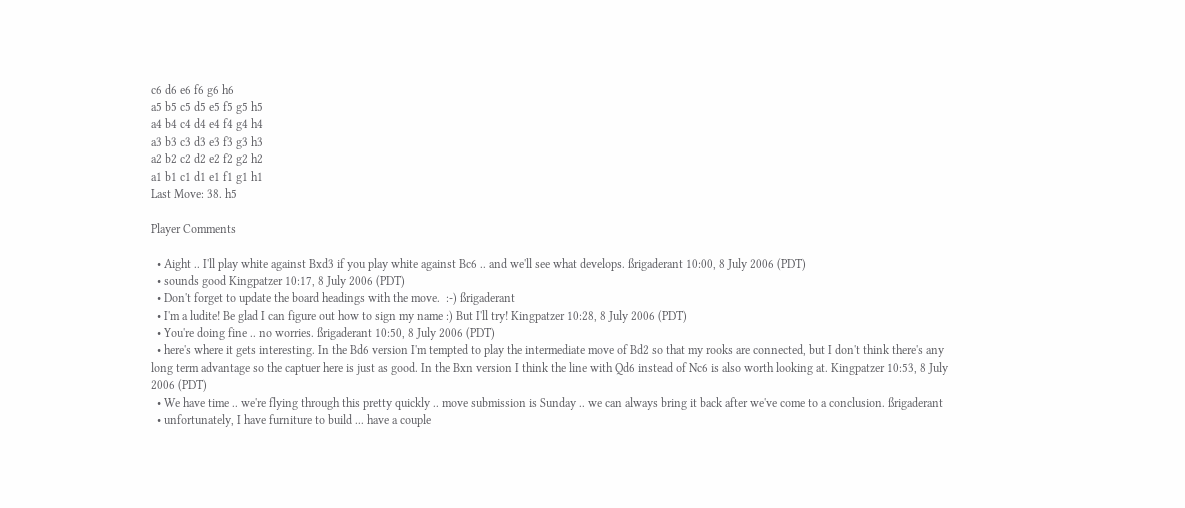c6 d6 e6 f6 g6 h6
a5 b5 c5 d5 e5 f5 g5 h5
a4 b4 c4 d4 e4 f4 g4 h4
a3 b3 c3 d3 e3 f3 g3 h3
a2 b2 c2 d2 e2 f2 g2 h2
a1 b1 c1 d1 e1 f1 g1 h1
Last Move: 38. h5

Player Comments

  • Aight .. I'll play white against Bxd3 if you play white against Bc6 .. and we'll see what develops. ßrigaderant 10:00, 8 July 2006 (PDT)
  • sounds good Kingpatzer 10:17, 8 July 2006 (PDT)
  • Don't forget to update the board headings with the move.  :-) ßrigaderant
  • I'm a ludite! Be glad I can figure out how to sign my name :) But I'll try! Kingpatzer 10:28, 8 July 2006 (PDT)
  • You're doing fine .. no worries. ßrigaderant 10:50, 8 July 2006 (PDT)
  • here's where it gets interesting. In the Bd6 version I'm tempted to play the intermediate move of Bd2 so that my rooks are connected, but I don't think there's any long term advantage so the captuer here is just as good. In the Bxn version I think the line with Qd6 instead of Nc6 is also worth looking at. Kingpatzer 10:53, 8 July 2006 (PDT)
  • We have time .. we're flying through this pretty quickly .. move submission is Sunday .. we can always bring it back after we've come to a conclusion. ßrigaderant
  • unfortunately, I have furniture to build ... have a couple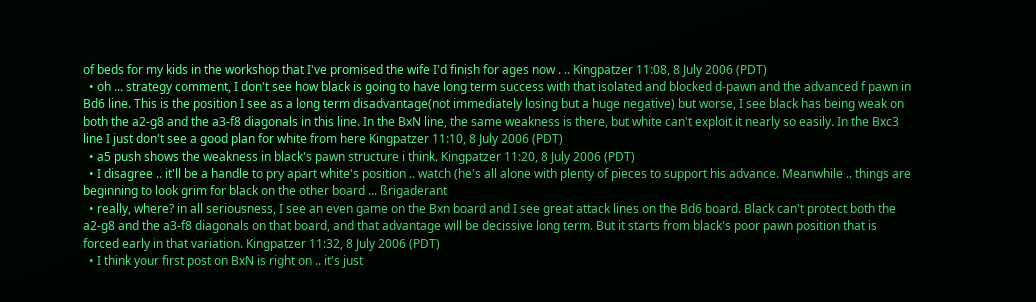of beds for my kids in the workshop that I've promised the wife I'd finish for ages now . .. Kingpatzer 11:08, 8 July 2006 (PDT)
  • oh ... strategy comment, I don't see how black is going to have long term success with that isolated and blocked d-pawn and the advanced f pawn in Bd6 line. This is the position I see as a long term disadvantage(not immediately losing but a huge negative) but worse, I see black has being weak on both the a2-g8 and the a3-f8 diagonals in this line. In the BxN line, the same weakness is there, but white can't exploit it nearly so easily. In the Bxc3 line I just don't see a good plan for white from here Kingpatzer 11:10, 8 July 2006 (PDT)
  • a5 push shows the weakness in black's pawn structure i think. Kingpatzer 11:20, 8 July 2006 (PDT)
  • I disagree .. it'll be a handle to pry apart white's position .. watch (he's all alone with plenty of pieces to support his advance. Meanwhile .. things are beginning to look grim for black on the other board ... ßrigaderant
  • really, where? in all seriousness, I see an even game on the Bxn board and I see great attack lines on the Bd6 board. Black can't protect both the a2-g8 and the a3-f8 diagonals on that board, and that advantage will be decissive long term. But it starts from black's poor pawn position that is forced early in that variation. Kingpatzer 11:32, 8 July 2006 (PDT)
  • I think your first post on BxN is right on .. it's just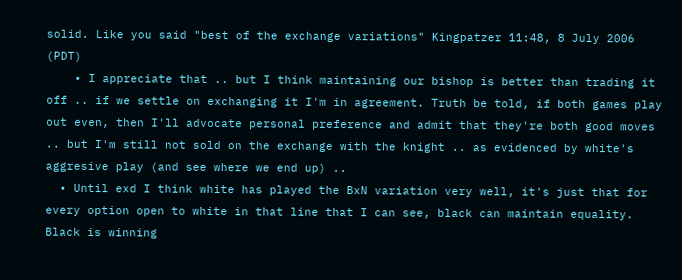solid. Like you said "best of the exchange variations" Kingpatzer 11:48, 8 July 2006 (PDT)
    • I appreciate that .. but I think maintaining our bishop is better than trading it off .. if we settle on exchanging it I'm in agreement. Truth be told, if both games play out even, then I'll advocate personal preference and admit that they're both good moves .. but I'm still not sold on the exchange with the knight .. as evidenced by white's aggresive play (and see where we end up) ..
  • Until exd I think white has played the BxN variation very well, it's just that for every option open to white in that line that I can see, black can maintain equality. Black is winning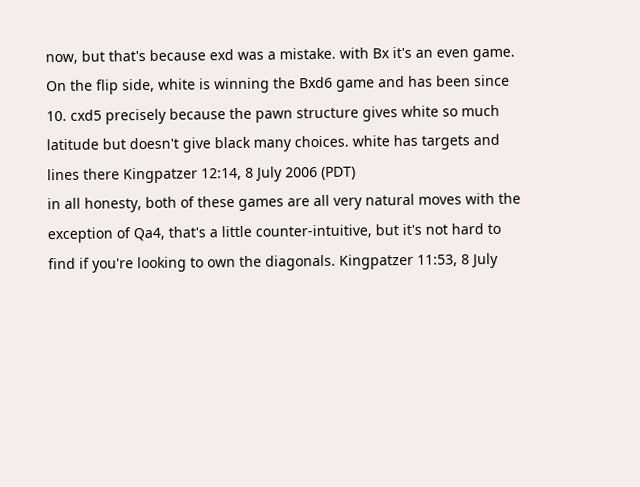now, but that's because exd was a mistake. with Bx it's an even game. On the flip side, white is winning the Bxd6 game and has been since 10. cxd5 precisely because the pawn structure gives white so much latitude but doesn't give black many choices. white has targets and lines there Kingpatzer 12:14, 8 July 2006 (PDT)
in all honesty, both of these games are all very natural moves with the exception of Qa4, that's a little counter-intuitive, but it's not hard to find if you're looking to own the diagonals. Kingpatzer 11:53, 8 July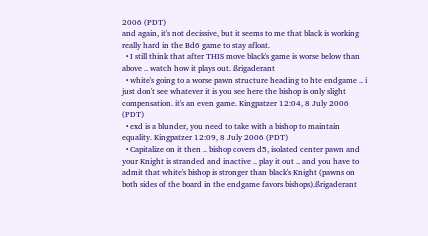2006 (PDT)
and again, it's not decissive, but it seems to me that black is working really hard in the Bd6 game to stay afloat.
  • I still think that after THIS move black's game is worse below than above .. watch how it plays out. ßrigaderant
  • white's going to a worse pawn structure heading to hte endgame .. i just don't see whatever it is you see here the bishop is only slight compensation. it's an even game. Kingpatzer 12:04, 8 July 2006 (PDT)
  • exd is a blunder, you need to take with a bishop to maintain equality. Kingpatzer 12:09, 8 July 2006 (PDT)
  • Capitalize on it then .. bishop covers d5, isolated center pawn and your Knight is stranded and inactive .. play it out .. and you have to admit that white's bishop is stronger than black's Knight (pawns on both sides of the board in the endgame favors bishops).ßrigaderant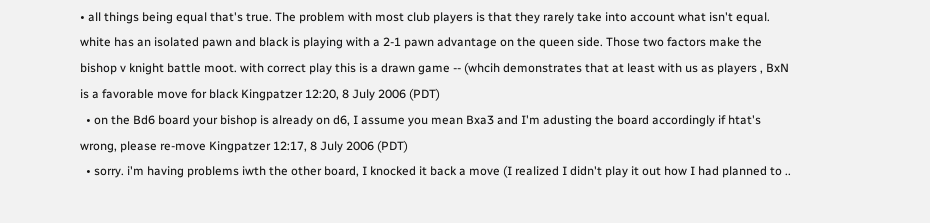• all things being equal that's true. The problem with most club players is that they rarely take into account what isn't equal. white has an isolated pawn and black is playing with a 2-1 pawn advantage on the queen side. Those two factors make the bishop v knight battle moot. with correct play this is a drawn game -- (whcih demonstrates that at least with us as players , BxN is a favorable move for black Kingpatzer 12:20, 8 July 2006 (PDT)
  • on the Bd6 board your bishop is already on d6, I assume you mean Bxa3 and I'm adusting the board accordingly if htat's wrong, please re-move Kingpatzer 12:17, 8 July 2006 (PDT)
  • sorry. i'm having problems iwth the other board, I knocked it back a move (I realized I didn't play it out how I had planned to ..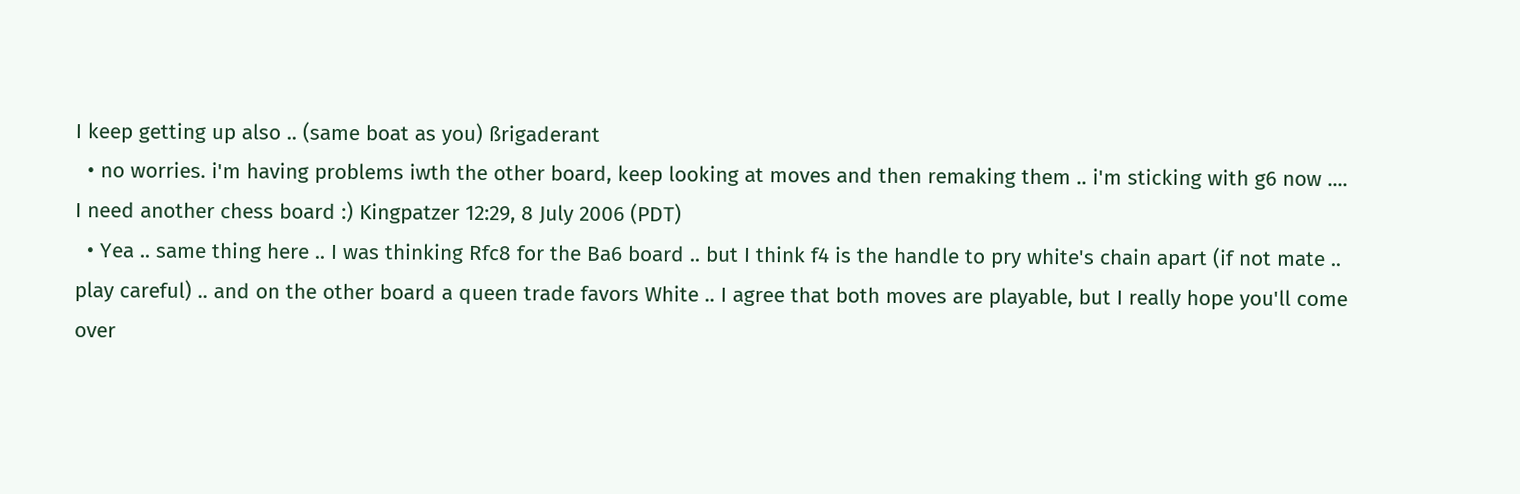I keep getting up also .. (same boat as you) ßrigaderant
  • no worries. i'm having problems iwth the other board, keep looking at moves and then remaking them .. i'm sticking with g6 now .... I need another chess board :) Kingpatzer 12:29, 8 July 2006 (PDT)
  • Yea .. same thing here .. I was thinking Rfc8 for the Ba6 board .. but I think f4 is the handle to pry white's chain apart (if not mate .. play careful) .. and on the other board a queen trade favors White .. I agree that both moves are playable, but I really hope you'll come over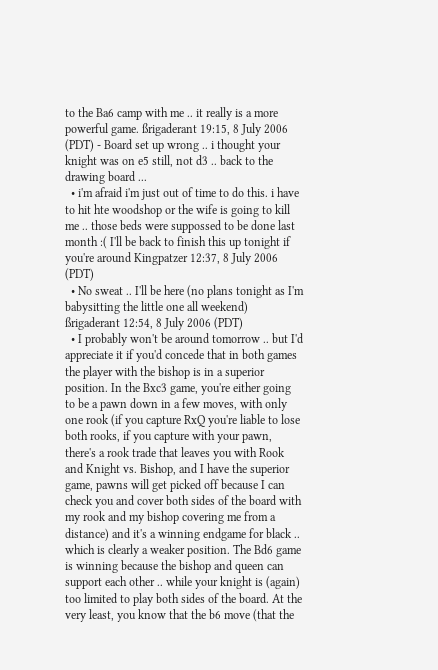to the Ba6 camp with me .. it really is a more powerful game. ßrigaderant 19:15, 8 July 2006 (PDT) - Board set up wrong .. i thought your knight was on e5 still, not d3 .. back to the drawing board ...
  • i'm afraid i'm just out of time to do this. i have to hit hte woodshop or the wife is going to kill me .. those beds were suppossed to be done last month :( I'll be back to finish this up tonight if you're around Kingpatzer 12:37, 8 July 2006 (PDT)
  • No sweat .. I'll be here (no plans tonight as I'm babysitting the little one all weekend) ßrigaderant 12:54, 8 July 2006 (PDT)
  • I probably won't be around tomorrow .. but I'd appreciate it if you'd concede that in both games the player with the bishop is in a superior position. In the Bxc3 game, you're either going to be a pawn down in a few moves, with only one rook (if you capture RxQ you're liable to lose both rooks, if you capture with your pawn, there's a rook trade that leaves you with Rook and Knight vs. Bishop, and I have the superior game, pawns will get picked off because I can check you and cover both sides of the board with my rook and my bishop covering me from a distance) and it's a winning endgame for black .. which is clearly a weaker position. The Bd6 game is winning because the bishop and queen can support each other .. while your knight is (again) too limited to play both sides of the board. At the very least, you know that the b6 move (that the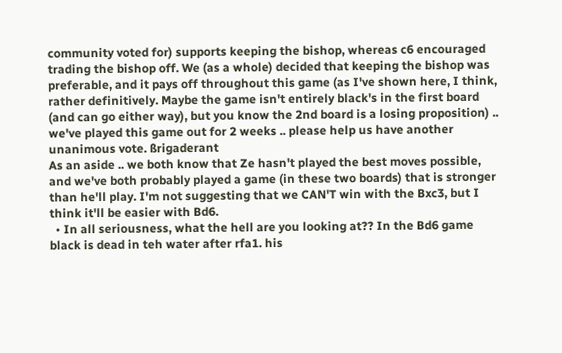community voted for) supports keeping the bishop, whereas c6 encouraged trading the bishop off. We (as a whole) decided that keeping the bishop was preferable, and it pays off throughout this game (as I've shown here, I think, rather definitively. Maybe the game isn't entirely black's in the first board (and can go either way), but you know the 2nd board is a losing proposition) .. we've played this game out for 2 weeks .. please help us have another unanimous vote. ßrigaderant
As an aside .. we both know that Ze hasn't played the best moves possible, and we've both probably played a game (in these two boards) that is stronger than he'll play. I'm not suggesting that we CAN'T win with the Bxc3, but I think it'll be easier with Bd6.
  • In all seriousness, what the hell are you looking at?? In the Bd6 game black is dead in teh water after rfa1. his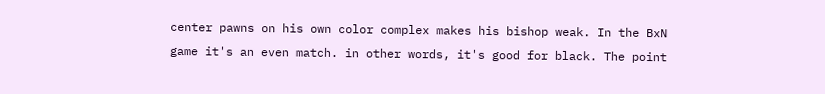center pawns on his own color complex makes his bishop weak. In the BxN game it's an even match. in other words, it's good for black. The point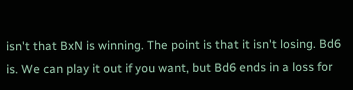isn't that BxN is winning. The point is that it isn't losing. Bd6 is. We can play it out if you want, but Bd6 ends in a loss for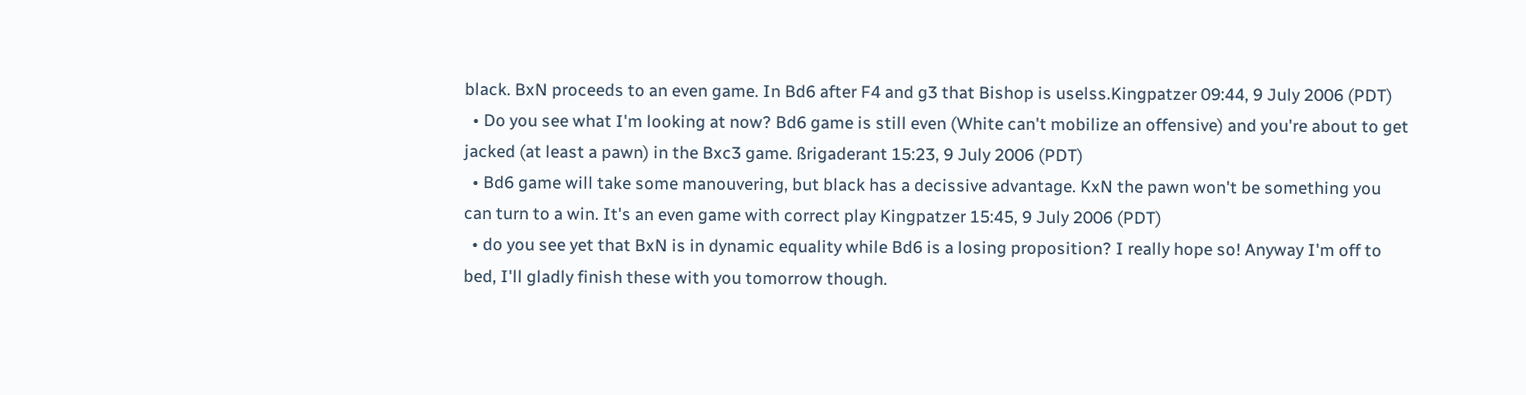black. BxN proceeds to an even game. In Bd6 after F4 and g3 that Bishop is uselss.Kingpatzer 09:44, 9 July 2006 (PDT)
  • Do you see what I'm looking at now? Bd6 game is still even (White can't mobilize an offensive) and you're about to get jacked (at least a pawn) in the Bxc3 game. ßrigaderant 15:23, 9 July 2006 (PDT)
  • Bd6 game will take some manouvering, but black has a decissive advantage. KxN the pawn won't be something you can turn to a win. It's an even game with correct play Kingpatzer 15:45, 9 July 2006 (PDT)
  • do you see yet that BxN is in dynamic equality while Bd6 is a losing proposition? I really hope so! Anyway I'm off to bed, I'll gladly finish these with you tomorrow though.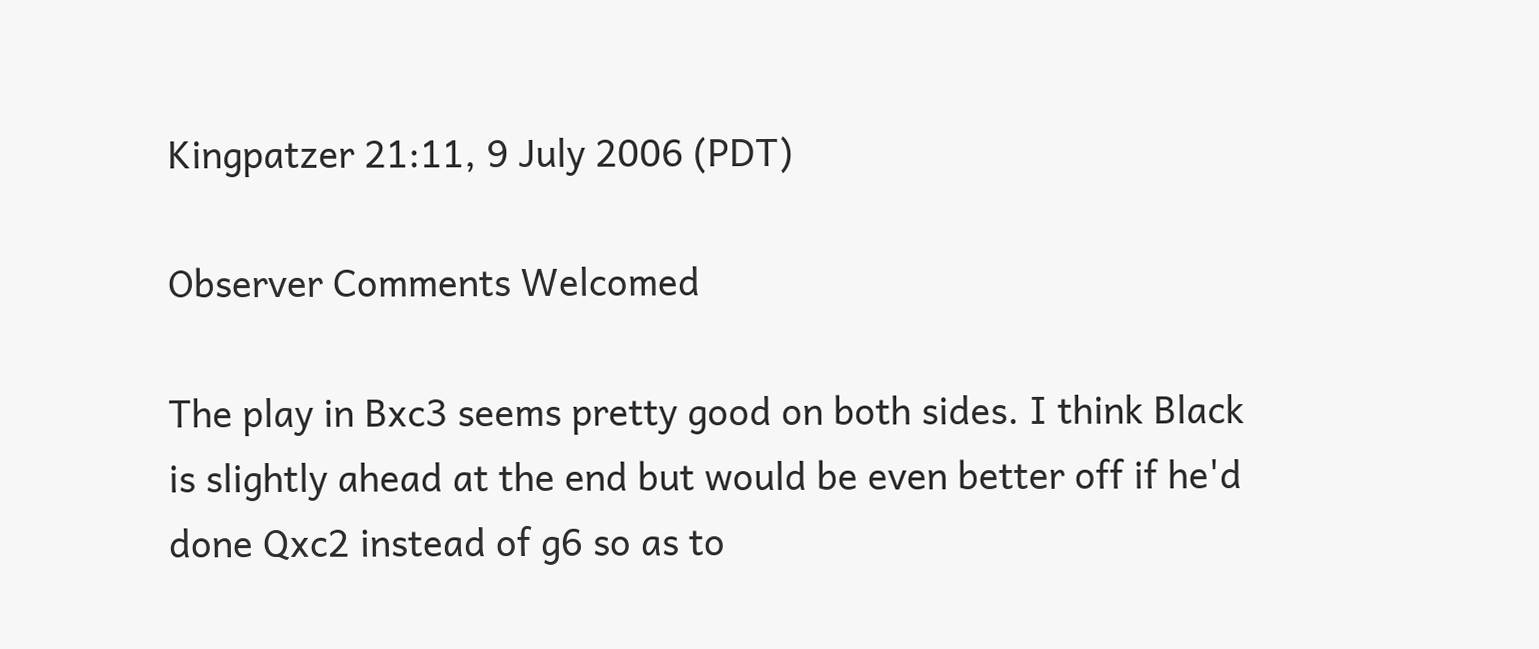Kingpatzer 21:11, 9 July 2006 (PDT)

Observer Comments Welcomed

The play in Bxc3 seems pretty good on both sides. I think Black is slightly ahead at the end but would be even better off if he'd done Qxc2 instead of g6 so as to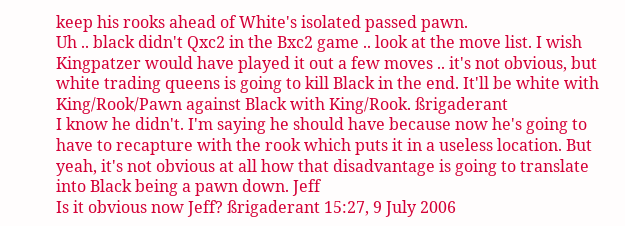keep his rooks ahead of White's isolated passed pawn.
Uh .. black didn't Qxc2 in the Bxc2 game .. look at the move list. I wish Kingpatzer would have played it out a few moves .. it's not obvious, but white trading queens is going to kill Black in the end. It'll be white with King/Rook/Pawn against Black with King/Rook. ßrigaderant
I know he didn't. I'm saying he should have because now he's going to have to recapture with the rook which puts it in a useless location. But yeah, it's not obvious at all how that disadvantage is going to translate into Black being a pawn down. Jeff
Is it obvious now Jeff? ßrigaderant 15:27, 9 July 2006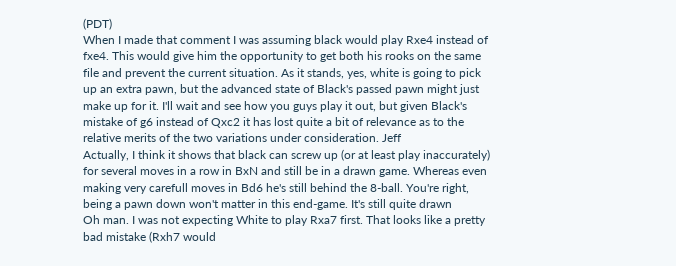(PDT)
When I made that comment I was assuming black would play Rxe4 instead of fxe4. This would give him the opportunity to get both his rooks on the same file and prevent the current situation. As it stands, yes, white is going to pick up an extra pawn, but the advanced state of Black's passed pawn might just make up for it. I'll wait and see how you guys play it out, but given Black's mistake of g6 instead of Qxc2 it has lost quite a bit of relevance as to the relative merits of the two variations under consideration. Jeff
Actually, I think it shows that black can screw up (or at least play inaccurately) for several moves in a row in BxN and still be in a drawn game. Whereas even making very carefull moves in Bd6 he's still behind the 8-ball. You're right, being a pawn down won't matter in this end-game. It's still quite drawn
Oh man. I was not expecting White to play Rxa7 first. That looks like a pretty bad mistake (Rxh7 would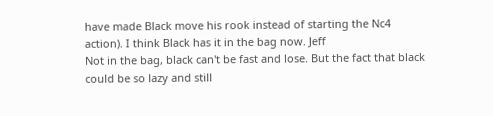have made Black move his rook instead of starting the Nc4 action). I think Black has it in the bag now. Jeff
Not in the bag, black can't be fast and lose. But the fact that black could be so lazy and still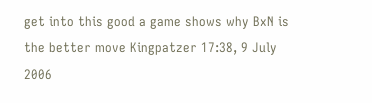get into this good a game shows why BxN is the better move Kingpatzer 17:38, 9 July 2006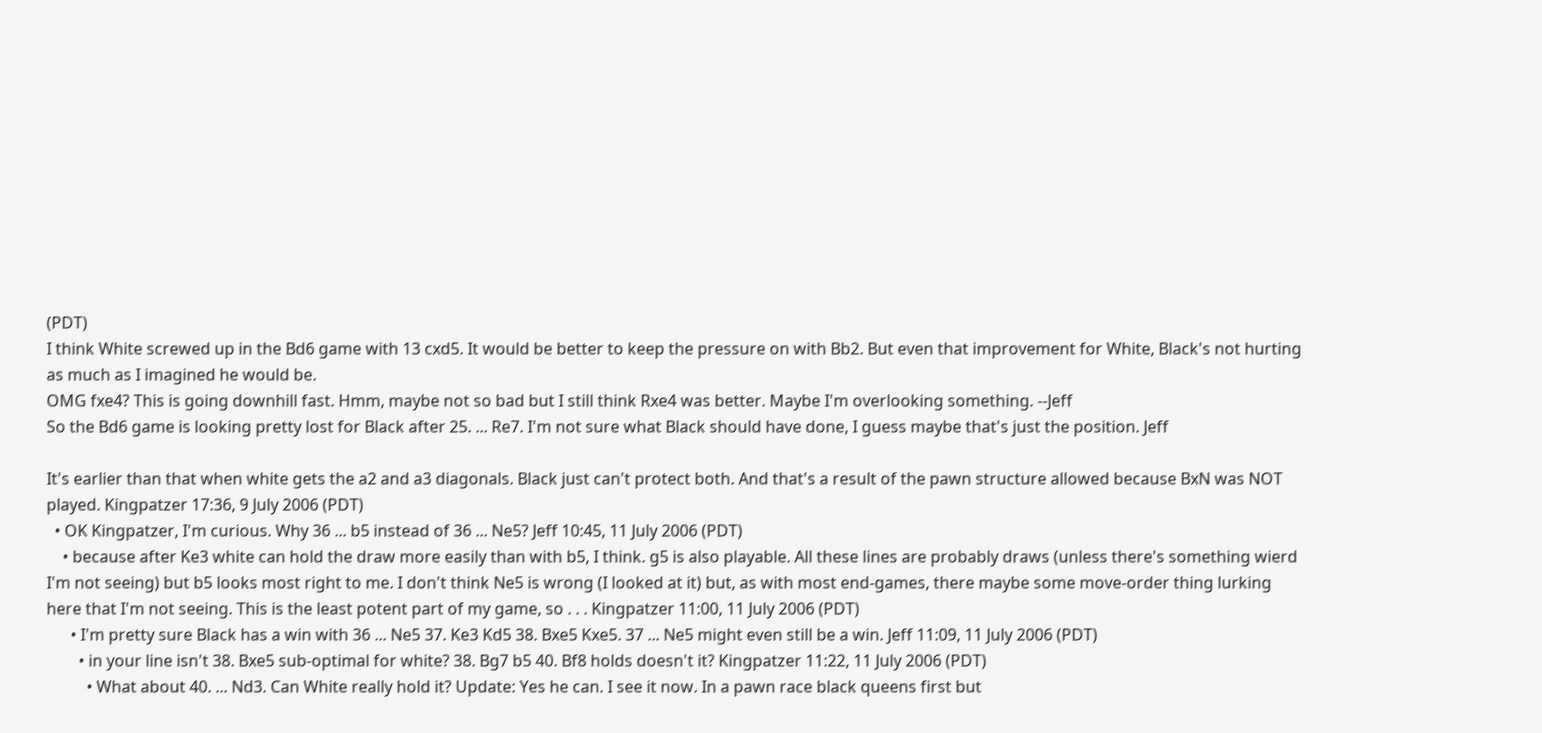(PDT)
I think White screwed up in the Bd6 game with 13 cxd5. It would be better to keep the pressure on with Bb2. But even that improvement for White, Black's not hurting as much as I imagined he would be.
OMG fxe4? This is going downhill fast. Hmm, maybe not so bad but I still think Rxe4 was better. Maybe I'm overlooking something. --Jeff
So the Bd6 game is looking pretty lost for Black after 25. ... Re7. I'm not sure what Black should have done, I guess maybe that's just the position. Jeff

It's earlier than that when white gets the a2 and a3 diagonals. Black just can't protect both. And that's a result of the pawn structure allowed because BxN was NOT played. Kingpatzer 17:36, 9 July 2006 (PDT)
  • OK Kingpatzer, I'm curious. Why 36 ... b5 instead of 36 ... Ne5? Jeff 10:45, 11 July 2006 (PDT)
    • because after Ke3 white can hold the draw more easily than with b5, I think. g5 is also playable. All these lines are probably draws (unless there's something wierd I'm not seeing) but b5 looks most right to me. I don't think Ne5 is wrong (I looked at it) but, as with most end-games, there maybe some move-order thing lurking here that I'm not seeing. This is the least potent part of my game, so . . . Kingpatzer 11:00, 11 July 2006 (PDT)
      • I'm pretty sure Black has a win with 36 ... Ne5 37. Ke3 Kd5 38. Bxe5 Kxe5. 37 ... Ne5 might even still be a win. Jeff 11:09, 11 July 2006 (PDT)
        • in your line isn't 38. Bxe5 sub-optimal for white? 38. Bg7 b5 40. Bf8 holds doesn't it? Kingpatzer 11:22, 11 July 2006 (PDT)
          • What about 40. ... Nd3. Can White really hold it? Update: Yes he can. I see it now. In a pawn race black queens first but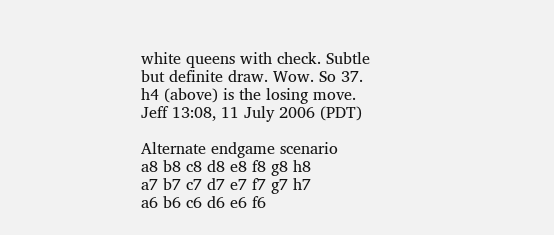white queens with check. Subtle but definite draw. Wow. So 37. h4 (above) is the losing move. Jeff 13:08, 11 July 2006 (PDT)

Alternate endgame scenario
a8 b8 c8 d8 e8 f8 g8 h8
a7 b7 c7 d7 e7 f7 g7 h7
a6 b6 c6 d6 e6 f6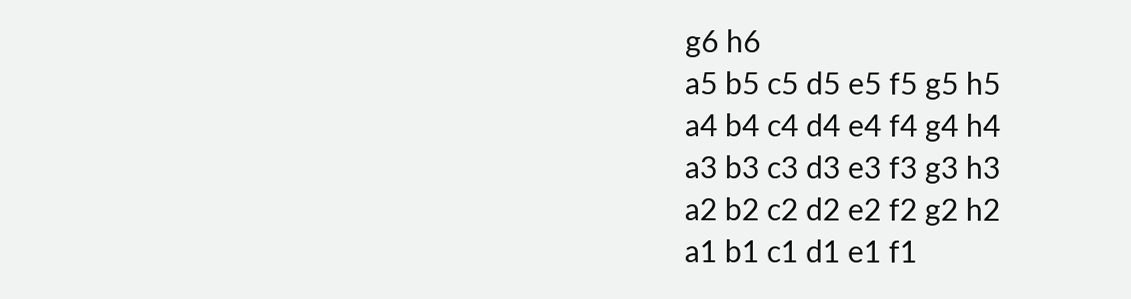g6 h6
a5 b5 c5 d5 e5 f5 g5 h5
a4 b4 c4 d4 e4 f4 g4 h4
a3 b3 c3 d3 e3 f3 g3 h3
a2 b2 c2 d2 e2 f2 g2 h2
a1 b1 c1 d1 e1 f1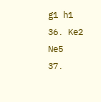g1 h1
36. Ke2 Ne5
37.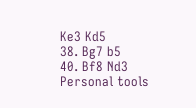Ke3 Kd5
38. Bg7 b5
40. Bf8 Nd3
Personal tools